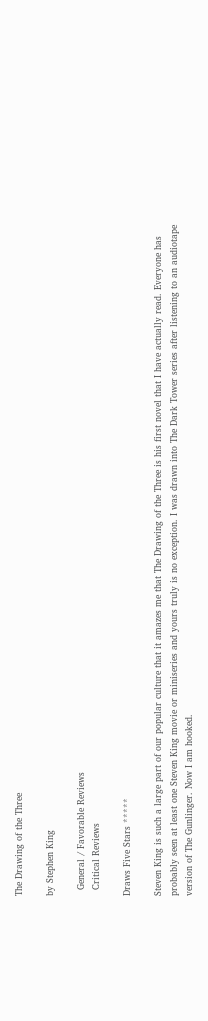The Drawing of the Three

by Stephen King

  General / Favorable Reviews
  Critical Reviews

Draws Five Stars *****

Steven King is such a large part of our popular culture that it amazes me that The Drawing of the Three is his first novel that I have actually read. Everyone has probably seen at least one Steven King movie or miniseries and yours truly is no exception. I was drawn into The Dark Tower series after listening to an audiotape version of The Gunlinger. Now I am hooked.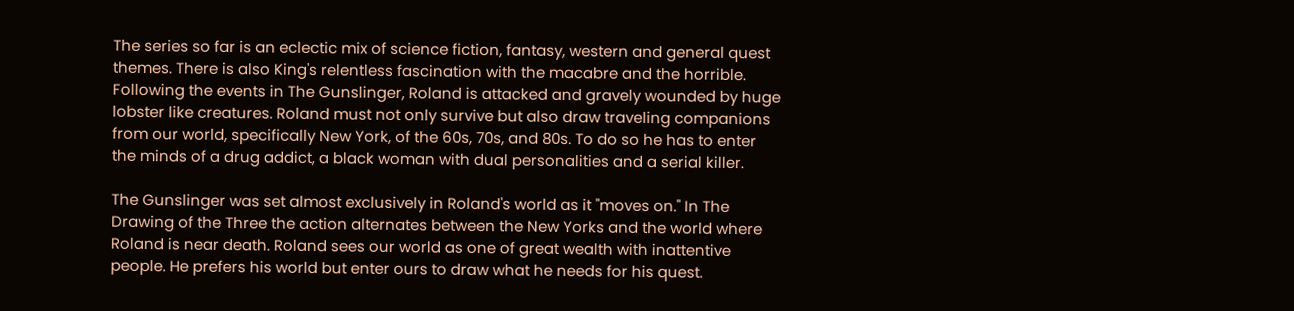The series so far is an eclectic mix of science fiction, fantasy, western and general quest themes. There is also King's relentless fascination with the macabre and the horrible. Following the events in The Gunslinger, Roland is attacked and gravely wounded by huge lobster like creatures. Roland must not only survive but also draw traveling companions from our world, specifically New York, of the 60s, 70s, and 80s. To do so he has to enter the minds of a drug addict, a black woman with dual personalities and a serial killer.

The Gunslinger was set almost exclusively in Roland's world as it "moves on." In The Drawing of the Three the action alternates between the New Yorks and the world where Roland is near death. Roland sees our world as one of great wealth with inattentive people. He prefers his world but enter ours to draw what he needs for his quest.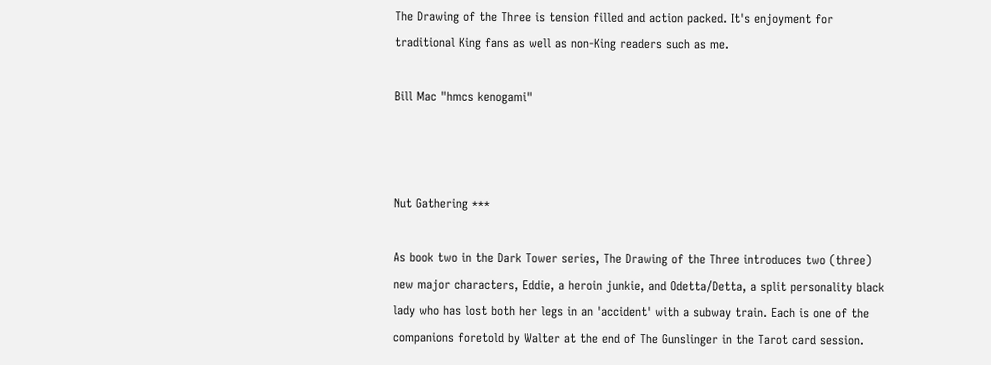The Drawing of the Three is tension filled and action packed. It's enjoyment for traditional King fans as well as non-King readers such as me.

Bill Mac "hmcs kenogami"



Nut Gathering ***

As book two in the Dark Tower series, The Drawing of the Three introduces two (three) new major characters, Eddie, a heroin junkie, and Odetta/Detta, a split personality black lady who has lost both her legs in an 'accident' with a subway train. Each is one of the companions foretold by Walter at the end of The Gunslinger in the Tarot card session.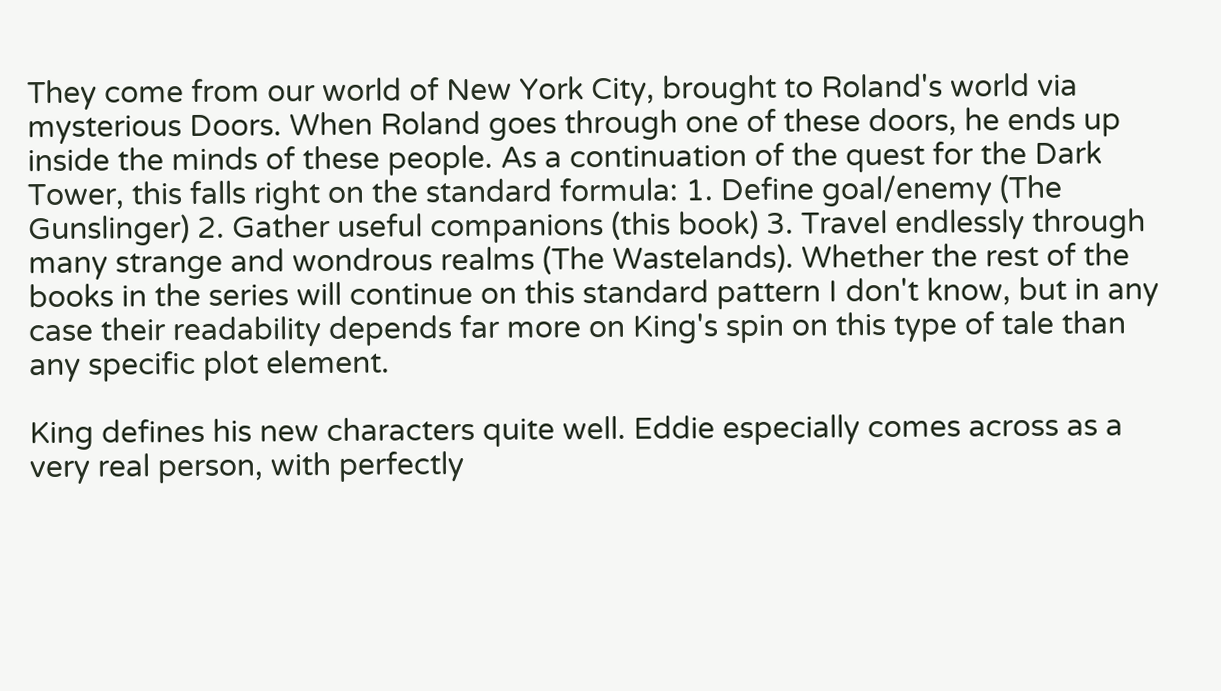They come from our world of New York City, brought to Roland's world via mysterious Doors. When Roland goes through one of these doors, he ends up inside the minds of these people. As a continuation of the quest for the Dark Tower, this falls right on the standard formula: 1. Define goal/enemy (The Gunslinger) 2. Gather useful companions (this book) 3. Travel endlessly through many strange and wondrous realms (The Wastelands). Whether the rest of the books in the series will continue on this standard pattern I don't know, but in any case their readability depends far more on King's spin on this type of tale than any specific plot element.

King defines his new characters quite well. Eddie especially comes across as a very real person, with perfectly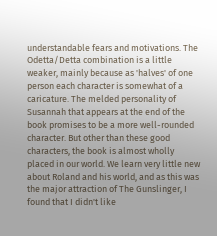understandable fears and motivations. The Odetta/Detta combination is a little weaker, mainly because as 'halves' of one person each character is somewhat of a caricature. The melded personality of Susannah that appears at the end of the book promises to be a more well-rounded character. But other than these good characters, the book is almost wholly placed in our world. We learn very little new about Roland and his world, and as this was the major attraction of The Gunslinger, I found that I didn't like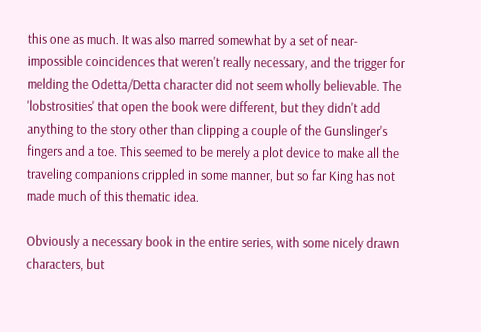this one as much. It was also marred somewhat by a set of near-impossible coincidences that weren't really necessary, and the trigger for melding the Odetta/Detta character did not seem wholly believable. The 'lobstrosities' that open the book were different, but they didn't add anything to the story other than clipping a couple of the Gunslinger's fingers and a toe. This seemed to be merely a plot device to make all the traveling companions crippled in some manner, but so far King has not made much of this thematic idea.

Obviously a necessary book in the entire series, with some nicely drawn characters, but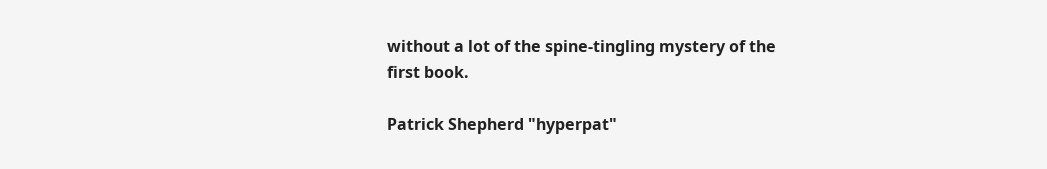without a lot of the spine-tingling mystery of the first book.

Patrick Shepherd "hyperpat"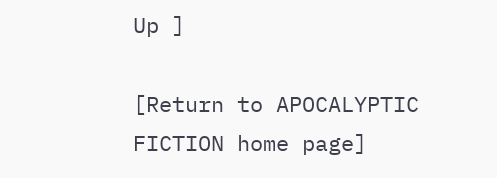Up ]

[Return to APOCALYPTIC FICTION home page]